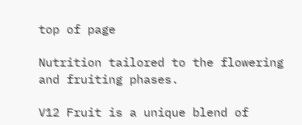top of page

Nutrition tailored to the flowering and fruiting phases.

V12 Fruit is a unique blend of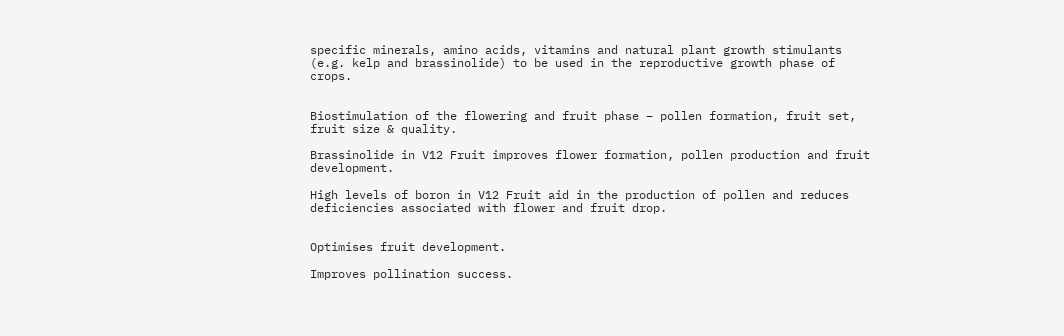specific minerals, amino acids, vitamins and natural plant growth stimulants (e.g. kelp and brassinolide) to be used in the reproductive growth phase of crops.


Biostimulation of the flowering and fruit phase – pollen formation, fruit set, fruit size & quality.

Brassinolide in V12 Fruit improves flower formation, pollen production and fruit development.

High levels of boron in V12 Fruit aid in the production of pollen and reduces deficiencies associated with flower and fruit drop.


Optimises fruit development.

Improves pollination success.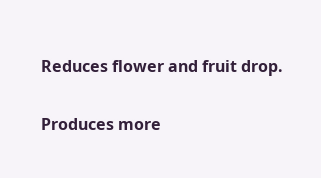Reduces flower and fruit drop.

Produces more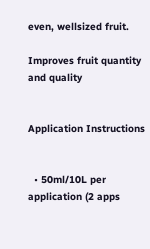even, wellsized fruit.

Improves fruit quantity and quality


Application Instructions


  • 50ml/10L per application (2 apps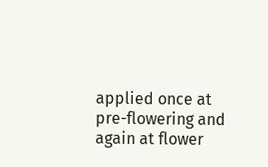applied once at pre-flowering and again at flower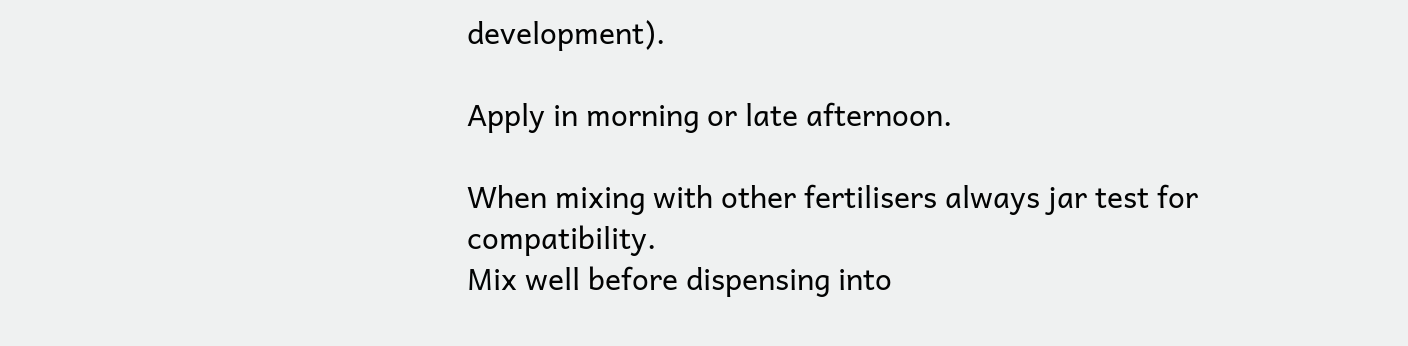development).

Apply in morning or late afternoon.

When mixing with other fertilisers always jar test for compatibility.
Mix well before dispensing into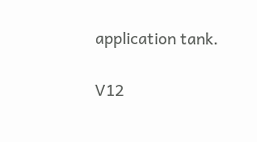application tank.

V12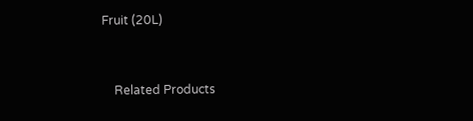Fruit (20L)


    Related Products